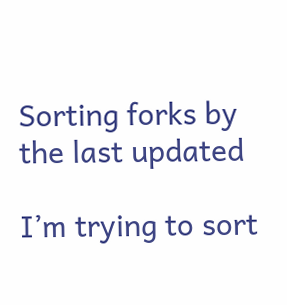Sorting forks by the last updated

I’m trying to sort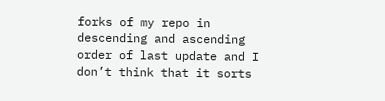forks of my repo in descending and ascending order of last update and I don’t think that it sorts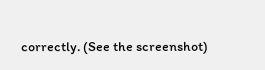correctly. (See the screenshot)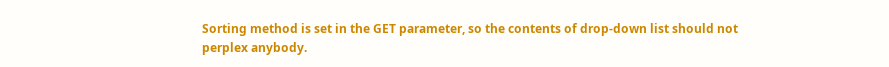Sorting method is set in the GET parameter, so the contents of drop-down list should not perplex anybody.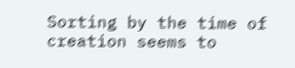Sorting by the time of creation seems to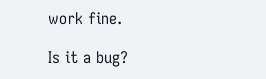work fine.

Is it a bug?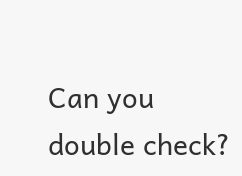Can you double check?